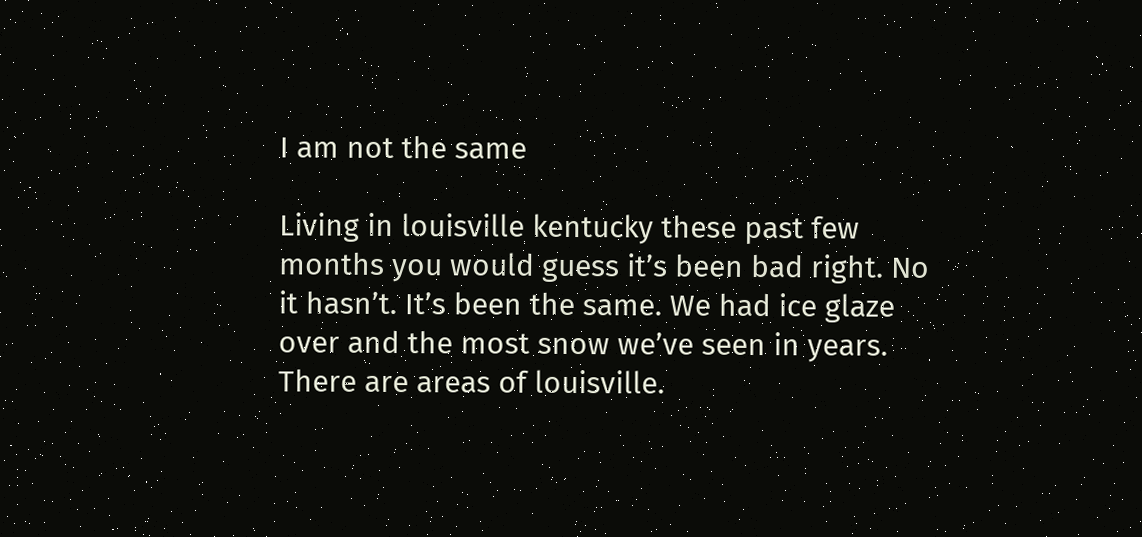I am not the same

Living in louisville kentucky these past few months you would guess it’s been bad right. No it hasn’t. It’s been the same. We had ice glaze over and the most snow we’ve seen in years. There are areas of louisville.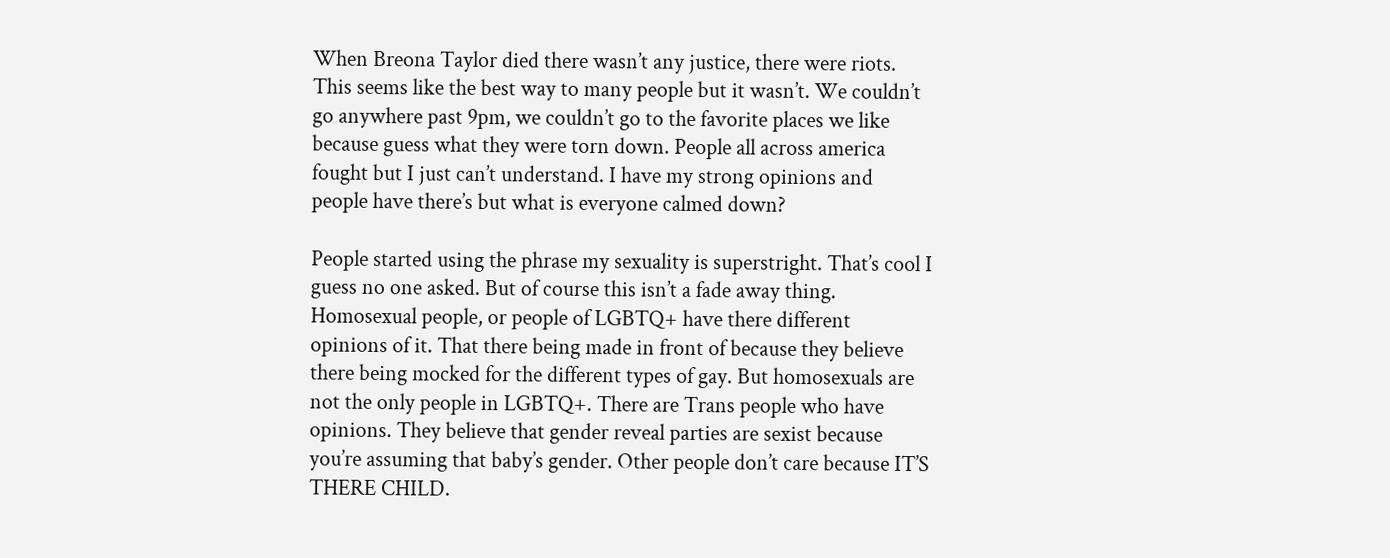When Breona Taylor died there wasn’t any justice, there were riots. This seems like the best way to many people but it wasn’t. We couldn’t go anywhere past 9pm, we couldn’t go to the favorite places we like because guess what they were torn down. People all across america fought but I just can’t understand. I have my strong opinions and people have there’s but what is everyone calmed down?

People started using the phrase my sexuality is superstright. That’s cool I guess no one asked. But of course this isn’t a fade away thing. Homosexual people, or people of LGBTQ+ have there different opinions of it. That there being made in front of because they believe there being mocked for the different types of gay. But homosexuals are not the only people in LGBTQ+. There are Trans people who have opinions. They believe that gender reveal parties are sexist because you’re assuming that baby’s gender. Other people don’t care because IT’S THERE CHILD.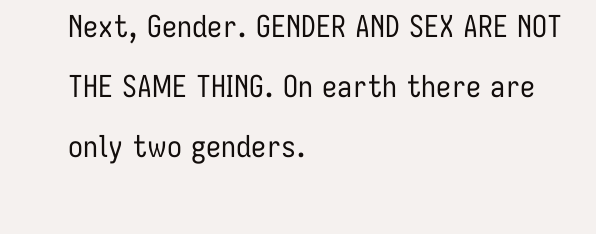Next, Gender. GENDER AND SEX ARE NOT THE SAME THING. On earth there are only two genders.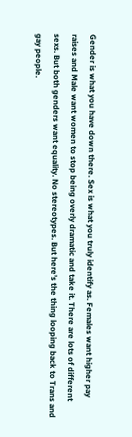Gender is what you have down there. Sex is what you truly identify as. Females want higher pay raises and Male want women to stop being overly dramatic and take it. There are lots of different sexs. But both genders want equality. No stereotypes. But here’s the thing looping back to Trans and gay people.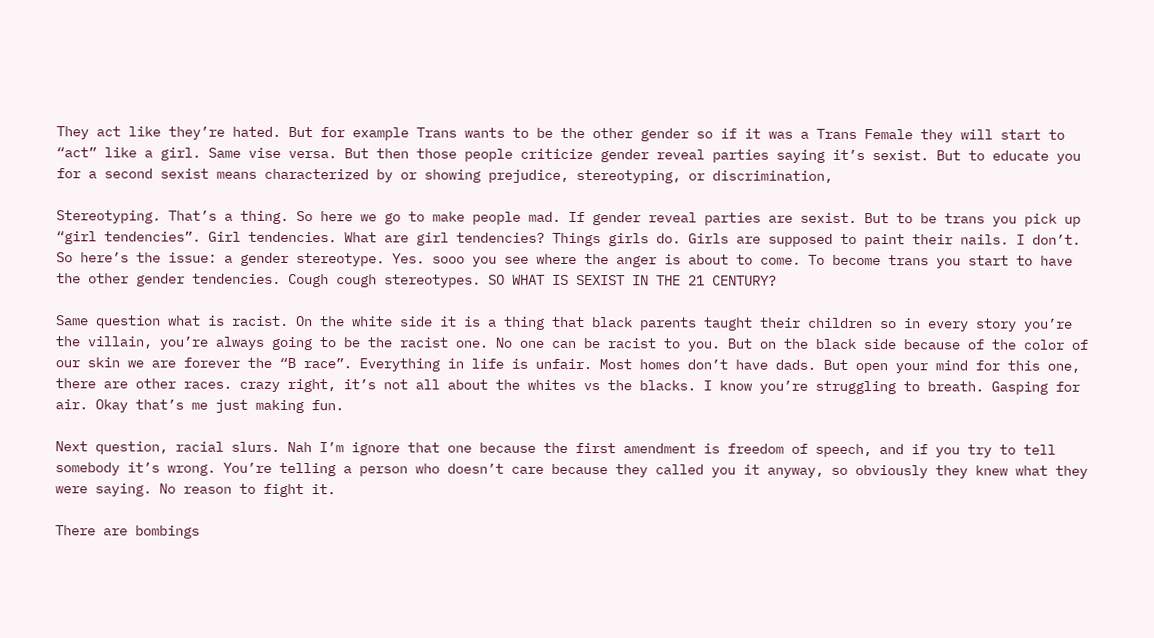They act like they’re hated. But for example Trans wants to be the other gender so if it was a Trans Female they will start to “act” like a girl. Same vise versa. But then those people criticize gender reveal parties saying it’s sexist. But to educate you for a second sexist means characterized by or showing prejudice, stereotyping, or discrimination,

Stereotyping. That’s a thing. So here we go to make people mad. If gender reveal parties are sexist. But to be trans you pick up “girl tendencies”. Girl tendencies. What are girl tendencies? Things girls do. Girls are supposed to paint their nails. I don’t. So here’s the issue: a gender stereotype. Yes. sooo you see where the anger is about to come. To become trans you start to have the other gender tendencies. Cough cough stereotypes. SO WHAT IS SEXIST IN THE 21 CENTURY?

Same question what is racist. On the white side it is a thing that black parents taught their children so in every story you’re the villain, you’re always going to be the racist one. No one can be racist to you. But on the black side because of the color of our skin we are forever the “B race”. Everything in life is unfair. Most homes don’t have dads. But open your mind for this one, there are other races. crazy right, it’s not all about the whites vs the blacks. I know you’re struggling to breath. Gasping for air. Okay that’s me just making fun.

Next question, racial slurs. Nah I’m ignore that one because the first amendment is freedom of speech, and if you try to tell somebody it’s wrong. You’re telling a person who doesn’t care because they called you it anyway, so obviously they knew what they were saying. No reason to fight it.

There are bombings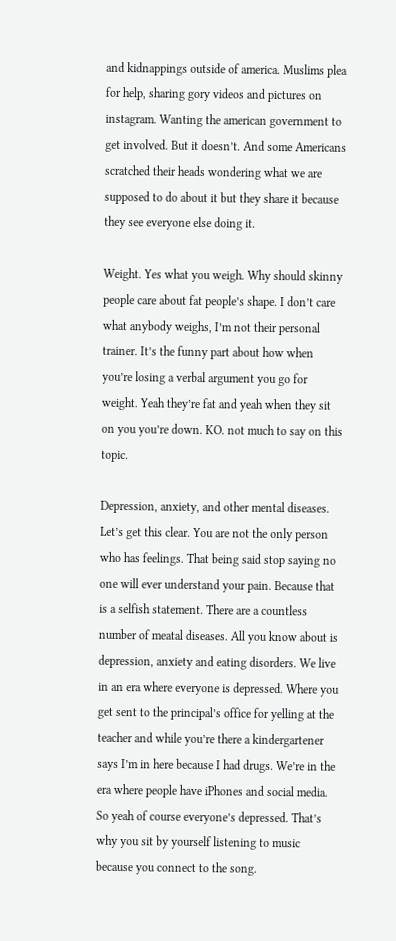and kidnappings outside of america. Muslims plea for help, sharing gory videos and pictures on instagram. Wanting the american government to get involved. But it doesn’t. And some Americans scratched their heads wondering what we are supposed to do about it but they share it because they see everyone else doing it.

Weight. Yes what you weigh. Why should skinny people care about fat people’s shape. I don’t care what anybody weighs, I’m not their personal trainer. It’s the funny part about how when you’re losing a verbal argument you go for weight. Yeah they’re fat and yeah when they sit on you you’re down. KO. not much to say on this topic.

Depression, anxiety, and other mental diseases. Let’s get this clear. You are not the only person who has feelings. That being said stop saying no one will ever understand your pain. Because that is a selfish statement. There are a countless number of meatal diseases. All you know about is depression, anxiety and eating disorders. We live in an era where everyone is depressed. Where you get sent to the principal’s office for yelling at the teacher and while you’re there a kindergartener says I’m in here because I had drugs. We’re in the era where people have iPhones and social media. So yeah of course everyone’s depressed. That’s why you sit by yourself listening to music because you connect to the song.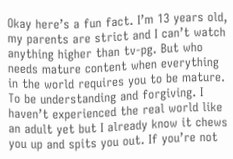Okay here’s a fun fact. I’m 13 years old, my parents are strict and I can’t watch anything higher than tv-pg. But who needs mature content when everything in the world requires you to be mature. To be understanding and forgiving. I haven’t experienced the real world like an adult yet but I already know it chews you up and spits you out. If you’re not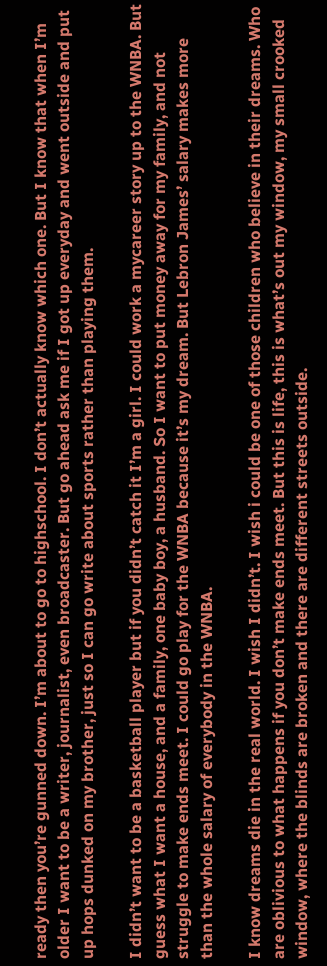ready then you’re gunned down. I’m about to go to highschool. I don’t actually know which one. But I know that when I’m older I want to be a writer, journalist, even broadcaster. But go ahead ask me if I got up everyday and went outside and put up hops dunked on my brother, just so I can go write about sports rather than playing them.

I didn’t want to be a basketball player but if you didn’t catch it I’m a girl. I could work a mycareer story up to the WNBA. But guess what I want a house, and a family, one baby boy, a husband. So I want to put money away for my family, and not struggle to make ends meet. I could go play for the WNBA because it’s my dream. But Lebron James’ salary makes more than the whole salary of everybody in the WNBA.

I know dreams die in the real world. I wish I didn’t. I wish i could be one of those children who believe in their dreams. Who are oblivious to what happens if you don’t make ends meet. But this is life, this is what’s out my window, my small crooked window, where the blinds are broken and there are different streets outside.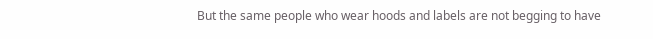But the same people who wear hoods and labels are not begging to have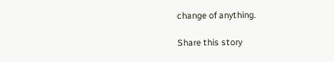change of anything.

Share this story